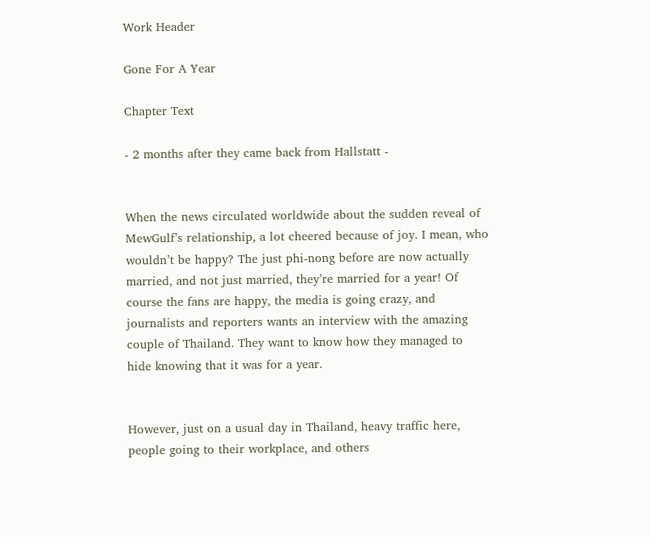Work Header

Gone For A Year

Chapter Text

- 2 months after they came back from Hallstatt -


When the news circulated worldwide about the sudden reveal of MewGulf’s relationship, a lot cheered because of joy. I mean, who wouldn’t be happy? The just phi-nong before are now actually married, and not just married, they’re married for a year! Of course the fans are happy, the media is going crazy, and journalists and reporters wants an interview with the amazing couple of Thailand. They want to know how they managed to hide knowing that it was for a year.


However, just on a usual day in Thailand, heavy traffic here, people going to their workplace, and others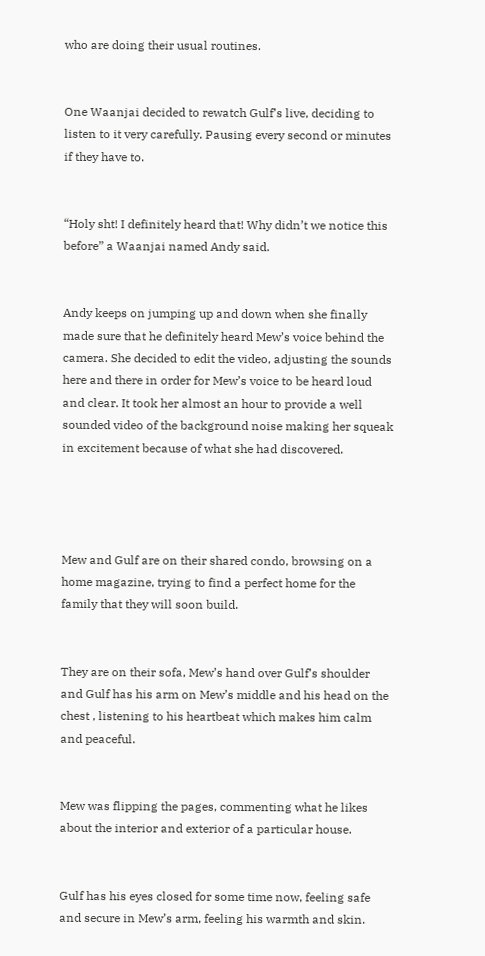who are doing their usual routines.


One Waanjai decided to rewatch Gulf’s live, deciding to listen to it very carefully. Pausing every second or minutes if they have to.


“Holy sht! I definitely heard that! Why didn’t we notice this before” a Waanjai named Andy said.


Andy keeps on jumping up and down when she finally made sure that he definitely heard Mew’s voice behind the camera. She decided to edit the video, adjusting the sounds here and there in order for Mew’s voice to be heard loud and clear. It took her almost an hour to provide a well sounded video of the background noise making her squeak in excitement because of what she had discovered.




Mew and Gulf are on their shared condo, browsing on a home magazine, trying to find a perfect home for the family that they will soon build.


They are on their sofa, Mew’s hand over Gulf’s shoulder and Gulf has his arm on Mew’s middle and his head on the chest , listening to his heartbeat which makes him calm and peaceful.


Mew was flipping the pages, commenting what he likes about the interior and exterior of a particular house.


Gulf has his eyes closed for some time now, feeling safe and secure in Mew’s arm, feeling his warmth and skin.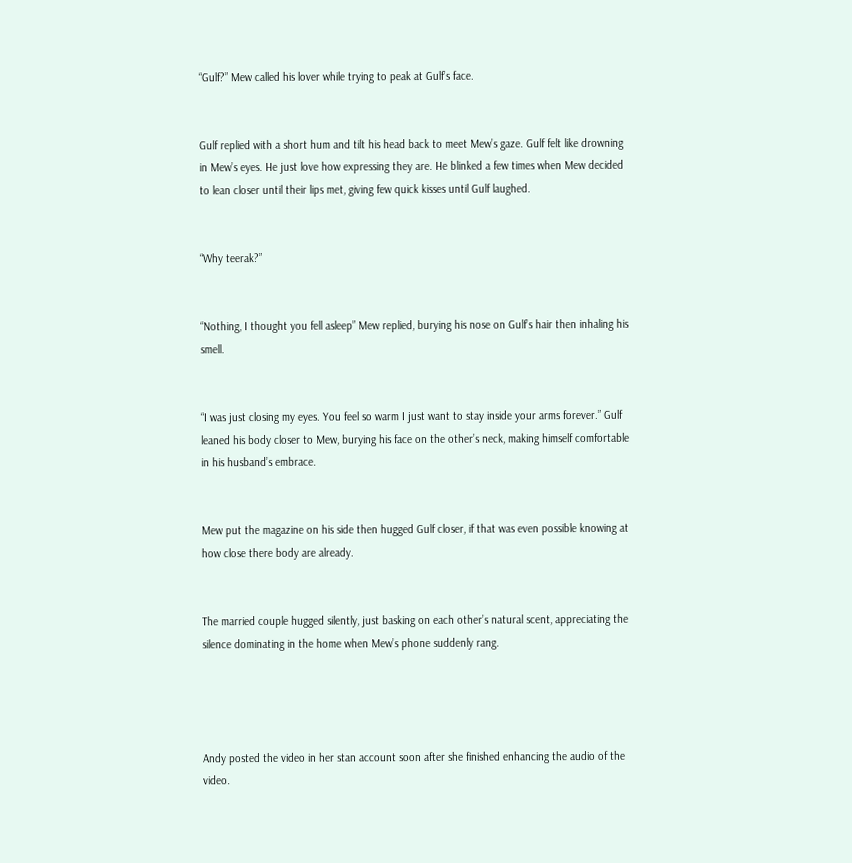“Gulf?” Mew called his lover while trying to peak at Gulf’s face.


Gulf replied with a short hum and tilt his head back to meet Mew’s gaze. Gulf felt like drowning in Mew’s eyes. He just love how expressing they are. He blinked a few times when Mew decided to lean closer until their lips met, giving few quick kisses until Gulf laughed.


“Why teerak?”


“Nothing, I thought you fell asleep” Mew replied, burying his nose on Gulf’s hair then inhaling his smell.


“I was just closing my eyes. You feel so warm I just want to stay inside your arms forever.” Gulf leaned his body closer to Mew, burying his face on the other’s neck, making himself comfortable in his husband’s embrace.


Mew put the magazine on his side then hugged Gulf closer, if that was even possible knowing at how close there body are already.


The married couple hugged silently, just basking on each other’s natural scent, appreciating the silence dominating in the home when Mew’s phone suddenly rang.




Andy posted the video in her stan account soon after she finished enhancing the audio of the video.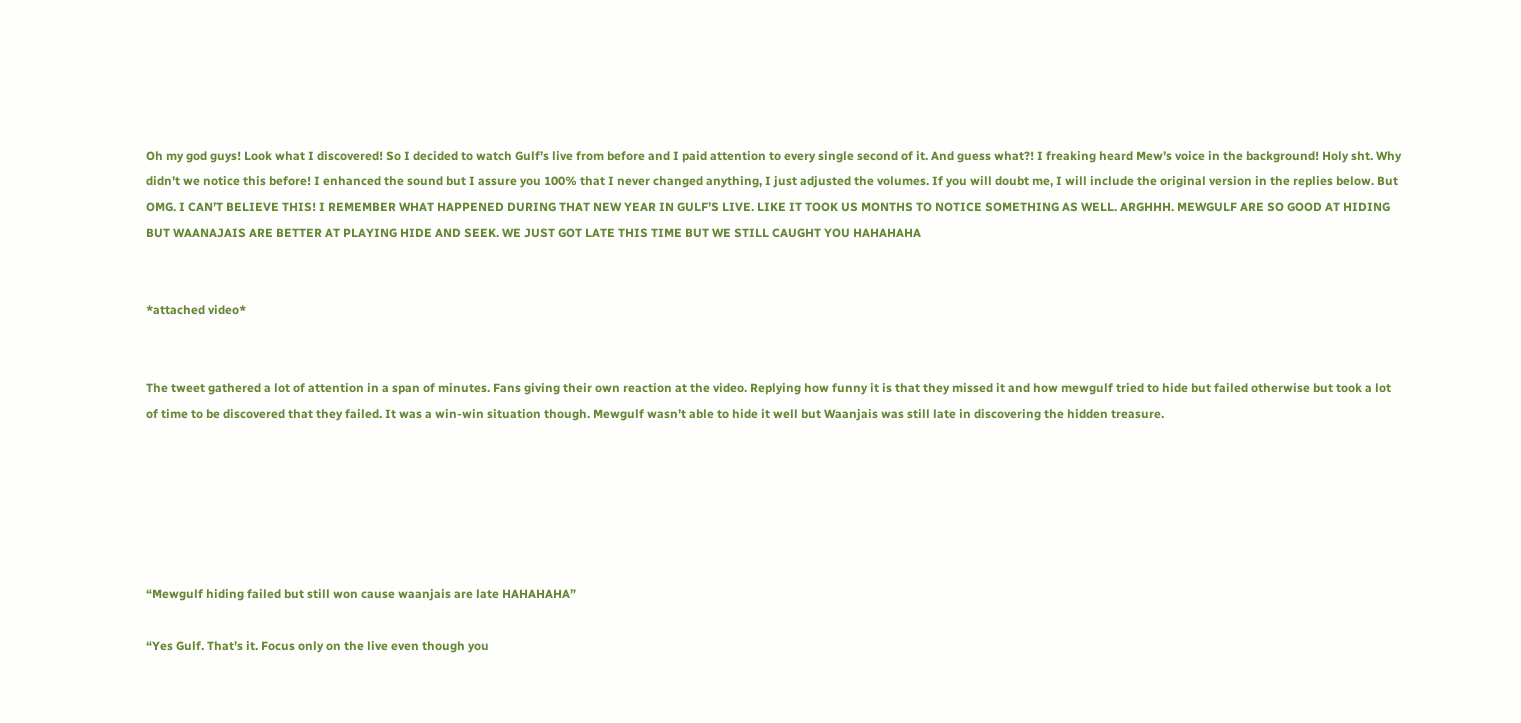Oh my god guys! Look what I discovered! So I decided to watch Gulf’s live from before and I paid attention to every single second of it. And guess what?! I freaking heard Mew’s voice in the background! Holy sht. Why didn’t we notice this before! I enhanced the sound but I assure you 100% that I never changed anything, I just adjusted the volumes. If you will doubt me, I will include the original version in the replies below. But OMG. I CAN’T BELIEVE THIS! I REMEMBER WHAT HAPPENED DURING THAT NEW YEAR IN GULF’S LIVE. LIKE IT TOOK US MONTHS TO NOTICE SOMETHING AS WELL. ARGHHH. MEWGULF ARE SO GOOD AT HIDING BUT WAANAJAIS ARE BETTER AT PLAYING HIDE AND SEEK. WE JUST GOT LATE THIS TIME BUT WE STILL CAUGHT YOU HAHAHAHA


*attached video*


The tweet gathered a lot of attention in a span of minutes. Fans giving their own reaction at the video. Replying how funny it is that they missed it and how mewgulf tried to hide but failed otherwise but took a lot of time to be discovered that they failed. It was a win-win situation though. Mewgulf wasn’t able to hide it well but Waanjais was still late in discovering the hidden treasure.






“Mewgulf hiding failed but still won cause waanjais are late HAHAHAHA”

“Yes Gulf. That’s it. Focus only on the live even though you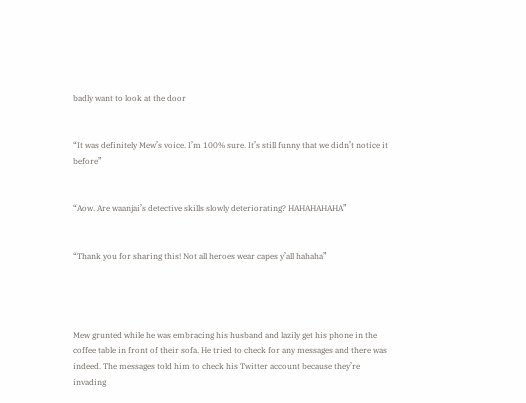badly want to look at the door


“It was definitely Mew’s voice. I’m 100% sure. It’s still funny that we didn’t notice it before”


“Aow. Are waanjai’s detective skills slowly deteriorating? HAHAHAHAHA”


“Thank you for sharing this! Not all heroes wear capes y’all hahaha”




Mew grunted while he was embracing his husband and lazily get his phone in the coffee table in front of their sofa. He tried to check for any messages and there was indeed. The messages told him to check his Twitter account because they’re invading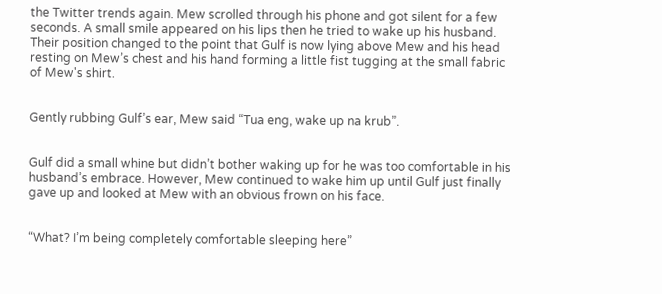the Twitter trends again. Mew scrolled through his phone and got silent for a few seconds. A small smile appeared on his lips then he tried to wake up his husband. Their position changed to the point that Gulf is now lying above Mew and his head resting on Mew’s chest and his hand forming a little fist tugging at the small fabric of Mew's shirt.


Gently rubbing Gulf’s ear, Mew said “Tua eng, wake up na krub”.


Gulf did a small whine but didn’t bother waking up for he was too comfortable in his husband’s embrace. However, Mew continued to wake him up until Gulf just finally gave up and looked at Mew with an obvious frown on his face.


“What? I’m being completely comfortable sleeping here”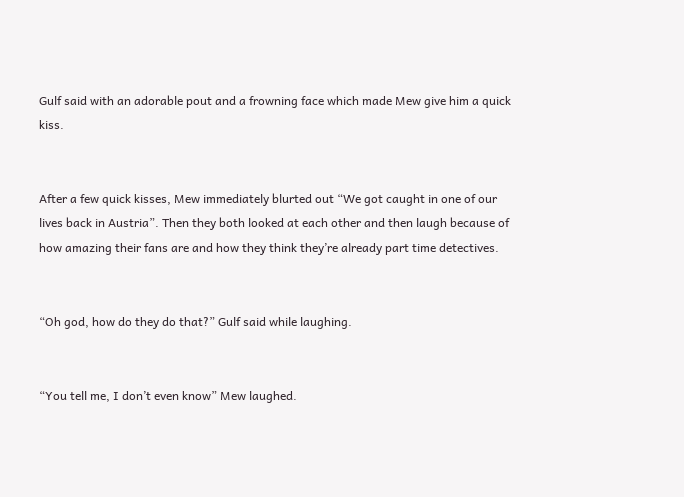Gulf said with an adorable pout and a frowning face which made Mew give him a quick kiss.


After a few quick kisses, Mew immediately blurted out “We got caught in one of our lives back in Austria”. Then they both looked at each other and then laugh because of how amazing their fans are and how they think they’re already part time detectives.


“Oh god, how do they do that?” Gulf said while laughing.


“You tell me, I don’t even know” Mew laughed.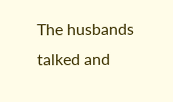The husbands talked and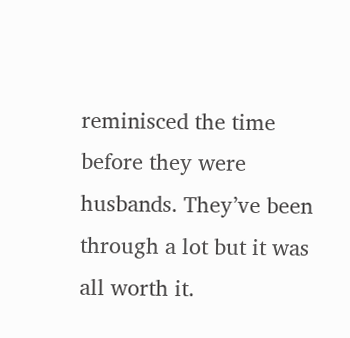reminisced the time before they were husbands. They’ve been through a lot but it was all worth it.